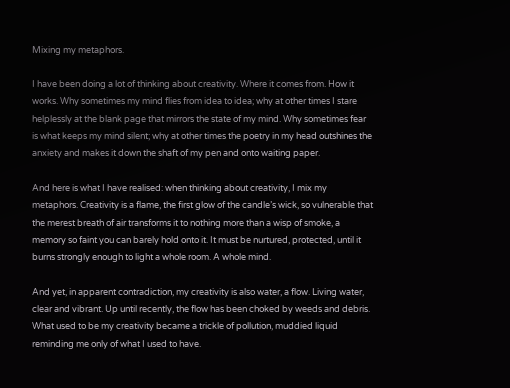Mixing my metaphors.

I have been doing a lot of thinking about creativity. Where it comes from. How it works. Why sometimes my mind flies from idea to idea; why at other times I stare helplessly at the blank page that mirrors the state of my mind. Why sometimes fear is what keeps my mind silent; why at other times the poetry in my head outshines the anxiety and makes it down the shaft of my pen and onto waiting paper.

And here is what I have realised: when thinking about creativity, I mix my metaphors. Creativity is a flame, the first glow of the candle’s wick, so vulnerable that the merest breath of air transforms it to nothing more than a wisp of smoke, a memory so faint you can barely hold onto it. It must be nurtured, protected, until it burns strongly enough to light a whole room. A whole mind.

And yet, in apparent contradiction, my creativity is also water, a flow. Living water, clear and vibrant. Up until recently, the flow has been choked by weeds and debris. What used to be my creativity became a trickle of pollution, muddied liquid reminding me only of what I used to have.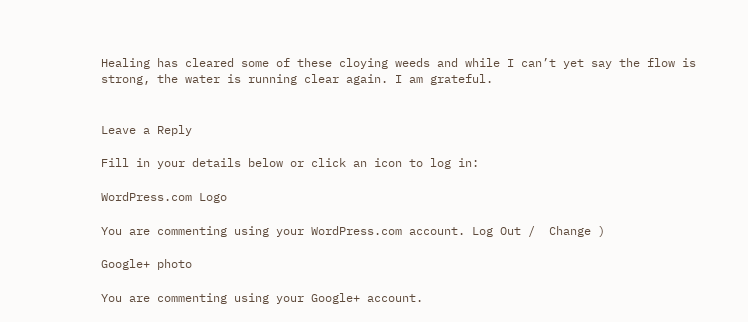Healing has cleared some of these cloying weeds and while I can’t yet say the flow is strong, the water is running clear again. I am grateful.


Leave a Reply

Fill in your details below or click an icon to log in:

WordPress.com Logo

You are commenting using your WordPress.com account. Log Out /  Change )

Google+ photo

You are commenting using your Google+ account.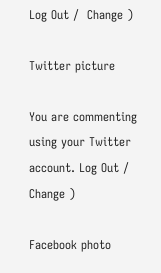Log Out /  Change )

Twitter picture

You are commenting using your Twitter account. Log Out /  Change )

Facebook photo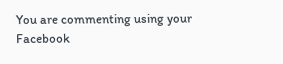You are commenting using your Facebook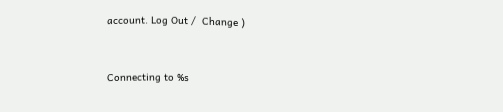account. Log Out /  Change )


Connecting to %s